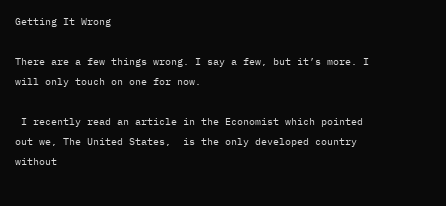Getting It Wrong

There are a few things wrong. I say a few, but it’s more. I will only touch on one for now.

 I recently read an article in the Economist which pointed out we, The United States,  is the only developed country without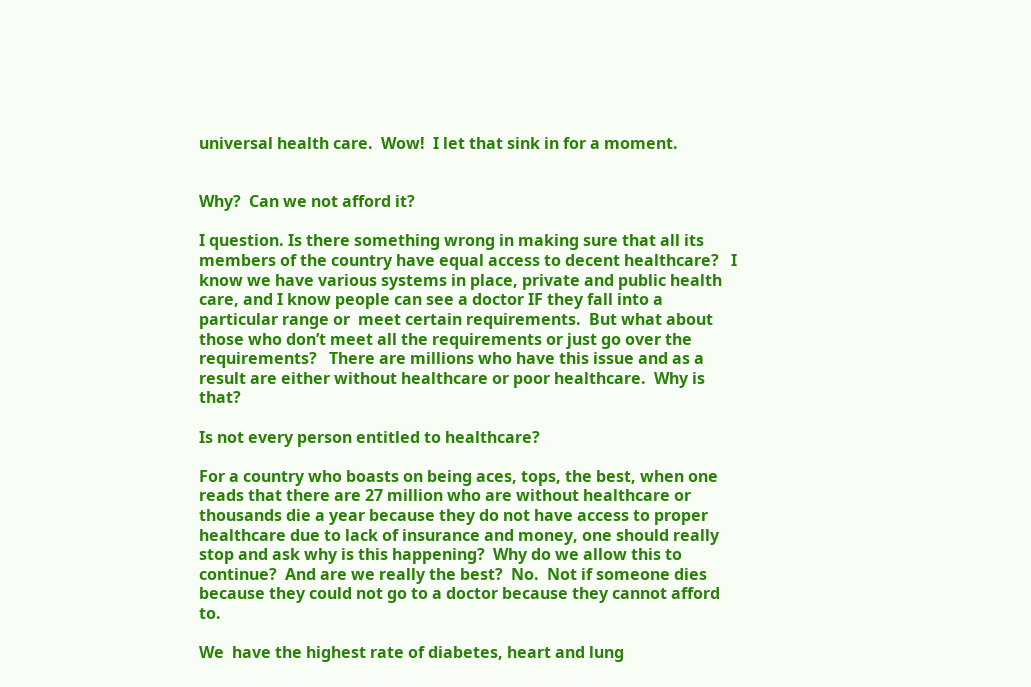universal health care.  Wow!  I let that sink in for a moment.


Why?  Can we not afford it?

I question. Is there something wrong in making sure that all its members of the country have equal access to decent healthcare?   I know we have various systems in place, private and public health care, and I know people can see a doctor IF they fall into a particular range or  meet certain requirements.  But what about those who don’t meet all the requirements or just go over the requirements?   There are millions who have this issue and as a result are either without healthcare or poor healthcare.  Why is that?

Is not every person entitled to healthcare?

For a country who boasts on being aces, tops, the best, when one reads that there are 27 million who are without healthcare or thousands die a year because they do not have access to proper healthcare due to lack of insurance and money, one should really stop and ask why is this happening?  Why do we allow this to continue?  And are we really the best?  No.  Not if someone dies because they could not go to a doctor because they cannot afford to.

We  have the highest rate of diabetes, heart and lung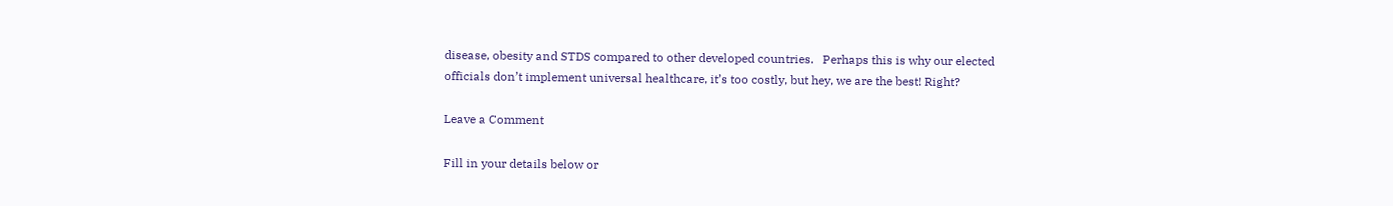disease, obesity and STDS compared to other developed countries.   Perhaps this is why our elected officials don’t implement universal healthcare, it’s too costly, but hey, we are the best! Right?

Leave a Comment

Fill in your details below or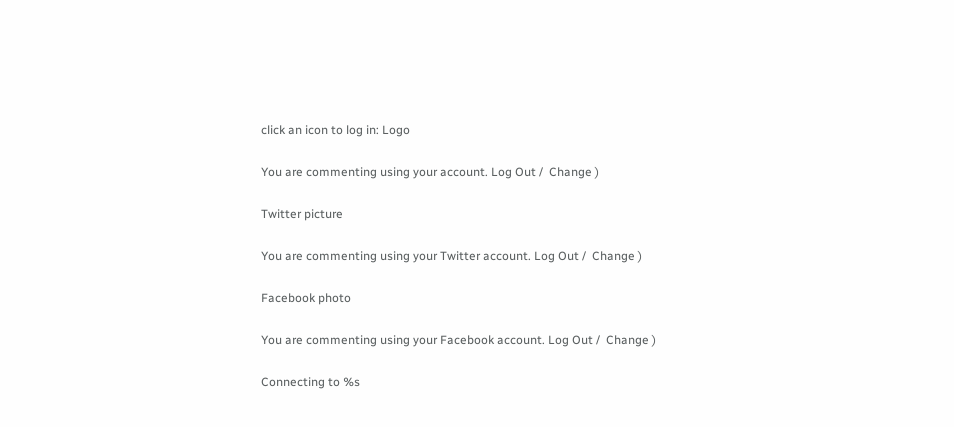click an icon to log in: Logo

You are commenting using your account. Log Out /  Change )

Twitter picture

You are commenting using your Twitter account. Log Out /  Change )

Facebook photo

You are commenting using your Facebook account. Log Out /  Change )

Connecting to %s